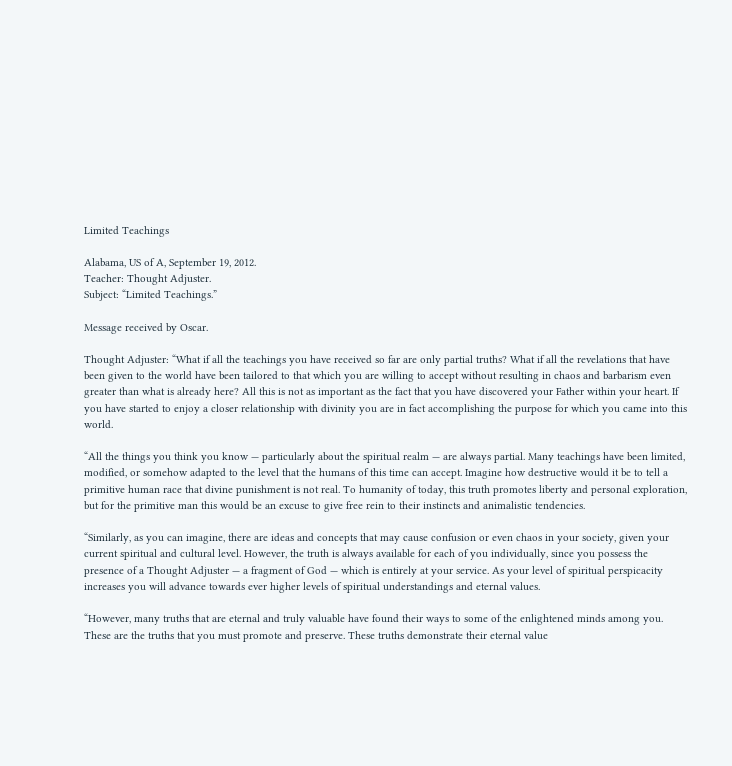Limited Teachings

Alabama, US of A, September 19, 2012.
Teacher: Thought Adjuster.
Subject: “Limited Teachings.”

Message received by Oscar.

Thought Adjuster: “What if all the teachings you have received so far are only partial truths? What if all the revelations that have been given to the world have been tailored to that which you are willing to accept without resulting in chaos and barbarism even greater than what is already here? All this is not as important as the fact that you have discovered your Father within your heart. If you have started to enjoy a closer relationship with divinity you are in fact accomplishing the purpose for which you came into this world.

“All the things you think you know — particularly about the spiritual realm — are always partial. Many teachings have been limited, modified, or somehow adapted to the level that the humans of this time can accept. Imagine how destructive would it be to tell a primitive human race that divine punishment is not real. To humanity of today, this truth promotes liberty and personal exploration, but for the primitive man this would be an excuse to give free rein to their instincts and animalistic tendencies.

“Similarly, as you can imagine, there are ideas and concepts that may cause confusion or even chaos in your society, given your current spiritual and cultural level. However, the truth is always available for each of you individually, since you possess the presence of a Thought Adjuster — a fragment of God — which is entirely at your service. As your level of spiritual perspicacity increases you will advance towards ever higher levels of spiritual understandings and eternal values.

“However, many truths that are eternal and truly valuable have found their ways to some of the enlightened minds among you. These are the truths that you must promote and preserve. These truths demonstrate their eternal value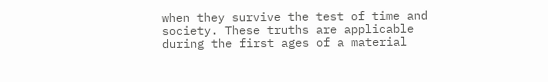when they survive the test of time and society. These truths are applicable during the first ages of a material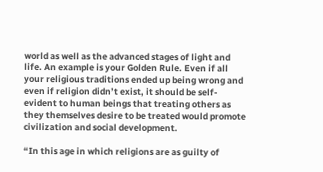world as well as the advanced stages of light and life. An example is your Golden Rule. Even if all your religious traditions ended up being wrong and even if religion didn’t exist, it should be self-evident to human beings that treating others as they themselves desire to be treated would promote civilization and social development.

“In this age in which religions are as guilty of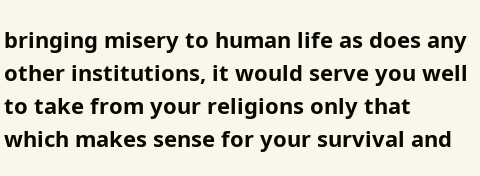bringing misery to human life as does any other institutions, it would serve you well to take from your religions only that which makes sense for your survival and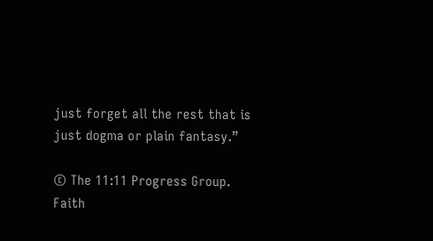just forget all the rest that is just dogma or plain fantasy.”

© The 11:11 Progress Group.
Faith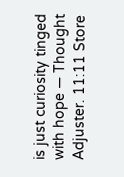is just curiosity tinged with hope — Thought Adjuster. 11:11 Store